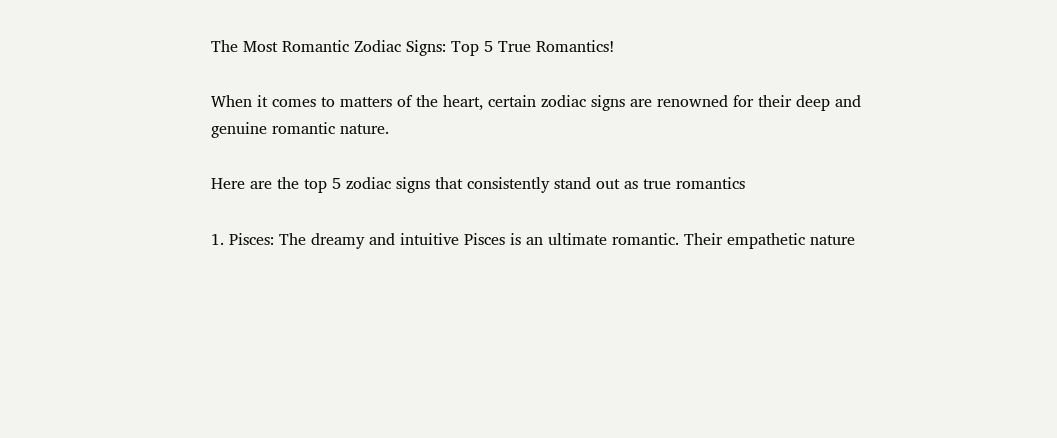The Most Romantic Zodiac Signs: Top 5 True Romantics!

When it comes to matters of the heart, certain zodiac signs are renowned for their deep and genuine romantic nature.

Here are the top 5 zodiac signs that consistently stand out as true romantics

1. Pisces: The dreamy and intuitive Pisces is an ultimate romantic. Their empathetic nature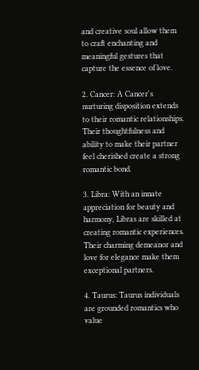and creative soul allow them to craft enchanting and meaningful gestures that capture the essence of love.

2. Cancer: A Cancer's nurturing disposition extends to their romantic relationships. Their thoughtfulness and ability to make their partner feel cherished create a strong romantic bond.

3. Libra: With an innate appreciation for beauty and harmony, Libras are skilled at creating romantic experiences. Their charming demeanor and love for elegance make them exceptional partners.

4. Taurus: Taurus individuals are grounded romantics who value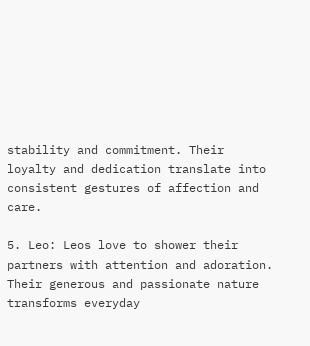stability and commitment. Their loyalty and dedication translate into consistent gestures of affection and care.

5. Leo: Leos love to shower their partners with attention and adoration. Their generous and passionate nature transforms everyday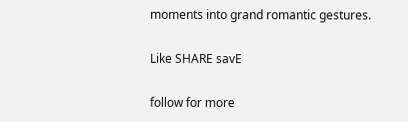moments into grand romantic gestures.

Like SHARE savE

follow for more